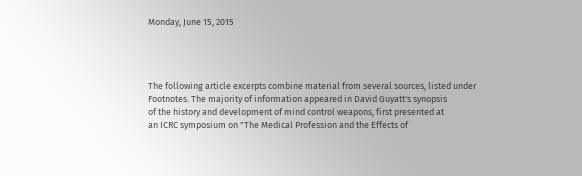Monday, June 15, 2015




The following article excerpts combine material from several sources, listed under
Footnotes. The majority of information appeared in David Guyatt's synopsis
of the history and development of mind control weapons, first presented at
an ICRC symposium on "The Medical Profession and the Effects of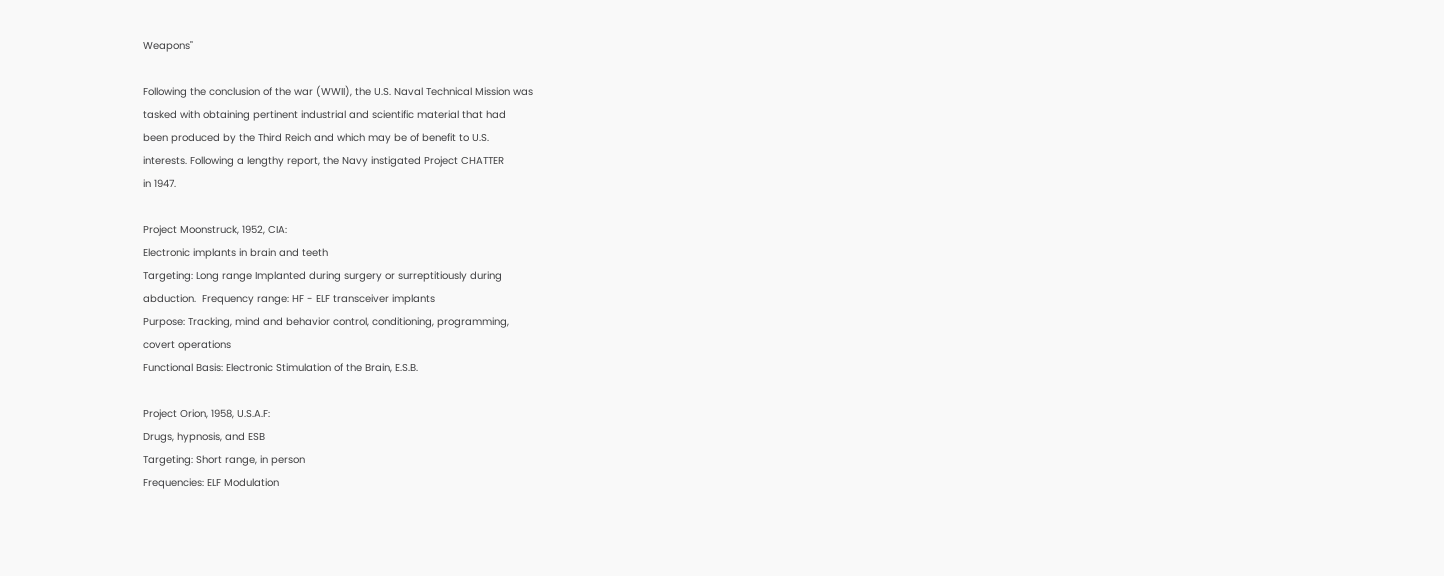Weapons"

Following the conclusion of the war (WWII), the U.S. Naval Technical Mission was
tasked with obtaining pertinent industrial and scientific material that had
been produced by the Third Reich and which may be of benefit to U.S.
interests. Following a lengthy report, the Navy instigated Project CHATTER
in 1947.

Project Moonstruck, 1952, CIA:
Electronic implants in brain and teeth
Targeting: Long range Implanted during surgery or surreptitiously during
abduction.  Frequency range: HF - ELF transceiver implants
Purpose: Tracking, mind and behavior control, conditioning, programming,
covert operations
Functional Basis: Electronic Stimulation of the Brain, E.S.B.

Project Orion, 1958, U.S.A.F:
Drugs, hypnosis, and ESB
Targeting: Short range, in person
Frequencies: ELF Modulation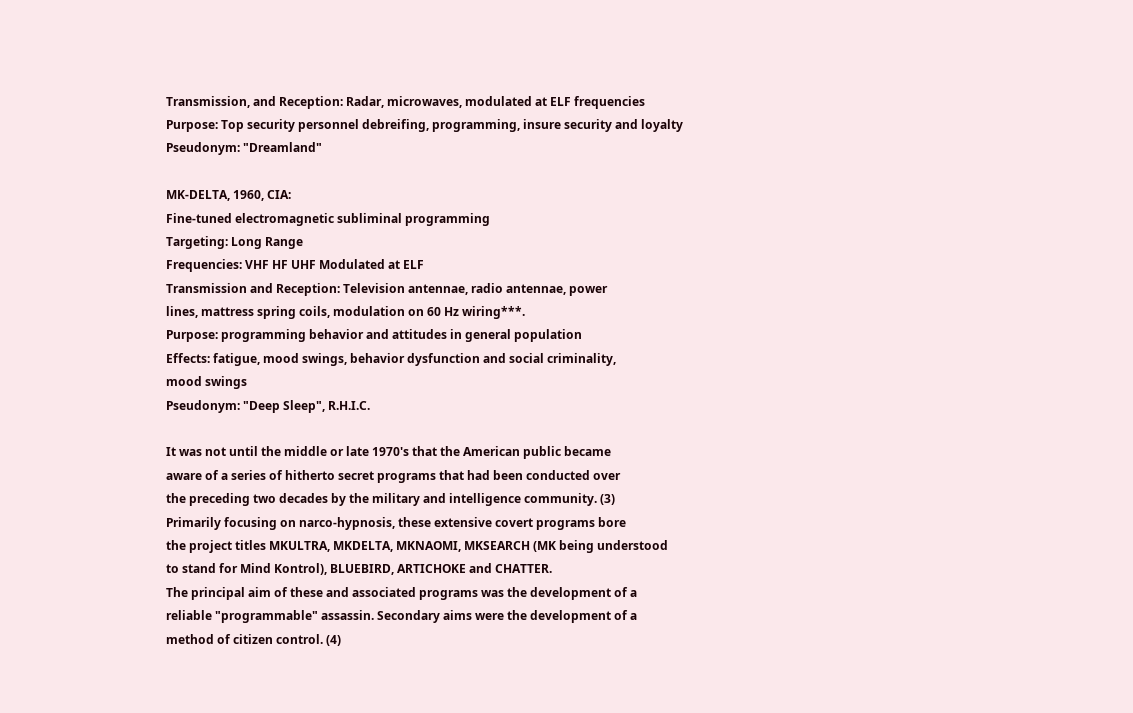Transmission, and Reception: Radar, microwaves, modulated at ELF frequencies
Purpose: Top security personnel debreifing, programming, insure security and loyalty
Pseudonym: "Dreamland"

MK-DELTA, 1960, CIA:
Fine-tuned electromagnetic subliminal programming
Targeting: Long Range
Frequencies: VHF HF UHF Modulated at ELF
Transmission and Reception: Television antennae, radio antennae, power
lines, mattress spring coils, modulation on 60 Hz wiring***.
Purpose: programming behavior and attitudes in general population
Effects: fatigue, mood swings, behavior dysfunction and social criminality,
mood swings
Pseudonym: "Deep Sleep", R.H.I.C.

It was not until the middle or late 1970's that the American public became
aware of a series of hitherto secret programs that had been conducted over
the preceding two decades by the military and intelligence community. (3)
Primarily focusing on narco-hypnosis, these extensive covert programs bore
the project titles MKULTRA, MKDELTA, MKNAOMI, MKSEARCH (MK being understood
to stand for Mind Kontrol), BLUEBIRD, ARTICHOKE and CHATTER.
The principal aim of these and associated programs was the development of a
reliable "programmable" assassin. Secondary aims were the development of a
method of citizen control. (4)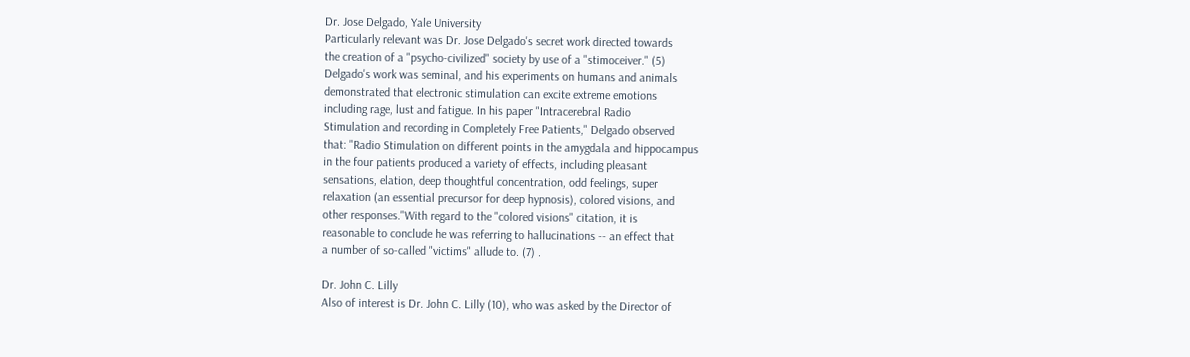Dr. Jose Delgado, Yale University
Particularly relevant was Dr. Jose Delgado's secret work directed towards
the creation of a "psycho-civilized" society by use of a "stimoceiver." (5)
Delgado's work was seminal, and his experiments on humans and animals
demonstrated that electronic stimulation can excite extreme emotions
including rage, lust and fatigue. In his paper "Intracerebral Radio
Stimulation and recording in Completely Free Patients," Delgado observed
that: "Radio Stimulation on different points in the amygdala and hippocampus
in the four patients produced a variety of effects, including pleasant
sensations, elation, deep thoughtful concentration, odd feelings, super
relaxation (an essential precursor for deep hypnosis), colored visions, and
other responses."With regard to the "colored visions" citation, it is
reasonable to conclude he was referring to hallucinations -- an effect that
a number of so-called "victims" allude to. (7) .

Dr. John C. Lilly
Also of interest is Dr. John C. Lilly (10), who was asked by the Director of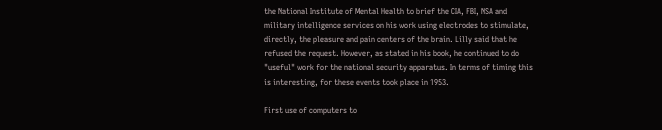the National Institute of Mental Health to brief the CIA, FBI, NSA and
military intelligence services on his work using electrodes to stimulate,
directly, the pleasure and pain centers of the brain. Lilly said that he
refused the request. However, as stated in his book, he continued to do
"useful" work for the national security apparatus. In terms of timing this
is interesting, for these events took place in 1953.

First use of computers to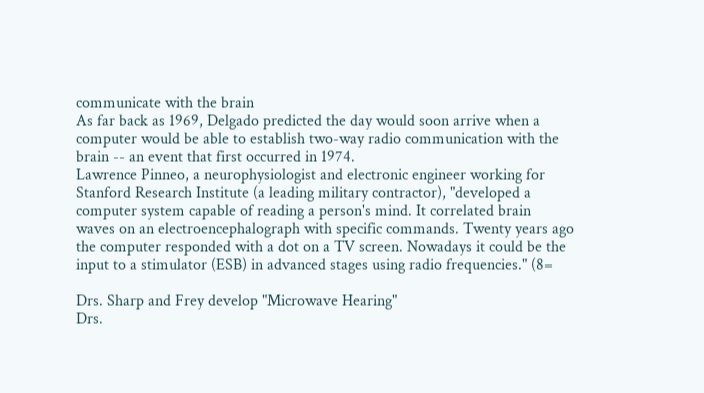communicate with the brain
As far back as 1969, Delgado predicted the day would soon arrive when a
computer would be able to establish two-way radio communication with the
brain -- an event that first occurred in 1974.
Lawrence Pinneo, a neurophysiologist and electronic engineer working for
Stanford Research Institute (a leading military contractor), "developed a
computer system capable of reading a person's mind. It correlated brain
waves on an electroencephalograph with specific commands. Twenty years ago
the computer responded with a dot on a TV screen. Nowadays it could be the
input to a stimulator (ESB) in advanced stages using radio frequencies." (8=

Drs. Sharp and Frey develop "Microwave Hearing"
Drs.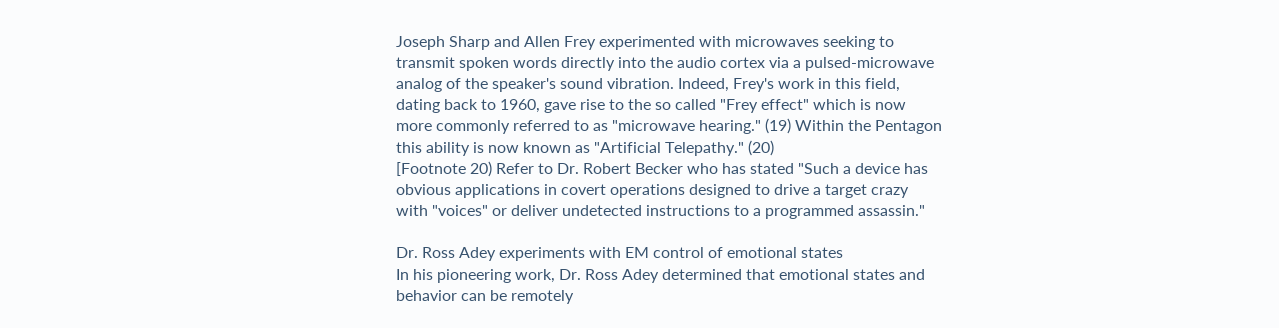Joseph Sharp and Allen Frey experimented with microwaves seeking to
transmit spoken words directly into the audio cortex via a pulsed-microwave
analog of the speaker's sound vibration. Indeed, Frey's work in this field,
dating back to 1960, gave rise to the so called "Frey effect" which is now
more commonly referred to as "microwave hearing." (19) Within the Pentagon
this ability is now known as "Artificial Telepathy." (20)
[Footnote 20) Refer to Dr. Robert Becker who has stated "Such a device has
obvious applications in covert operations designed to drive a target crazy
with "voices" or deliver undetected instructions to a programmed assassin."

Dr. Ross Adey experiments with EM control of emotional states
In his pioneering work, Dr. Ross Adey determined that emotional states and
behavior can be remotely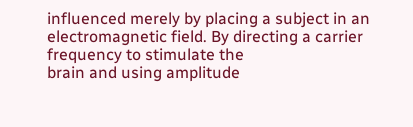influenced merely by placing a subject in an
electromagnetic field. By directing a carrier frequency to stimulate the
brain and using amplitude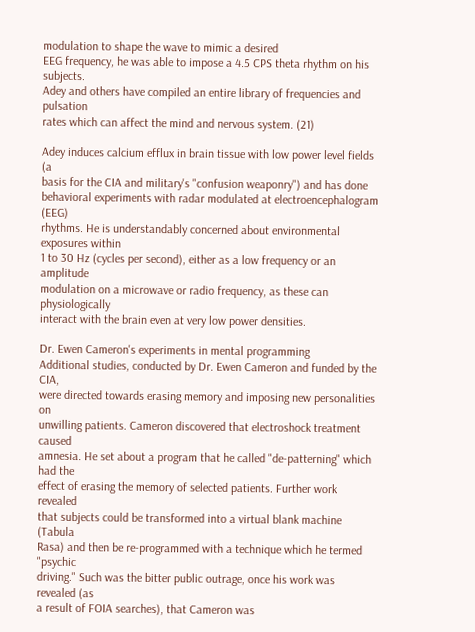modulation to shape the wave to mimic a desired
EEG frequency, he was able to impose a 4.5 CPS theta rhythm on his subjects.
Adey and others have compiled an entire library of frequencies and pulsation
rates which can affect the mind and nervous system. (21)

Adey induces calcium efflux in brain tissue with low power level fields (a
basis for the CIA and military's "confusion weaponry") and has done
behavioral experiments with radar modulated at electroencephalogram (EEG)
rhythms. He is understandably concerned about environmental exposures within
1 to 30 Hz (cycles per second), either as a low frequency or an amplitude
modulation on a microwave or radio frequency, as these can physiologically
interact with the brain even at very low power densities.

Dr. Ewen Cameron's experiments in mental programming
Additional studies, conducted by Dr. Ewen Cameron and funded by the CIA,
were directed towards erasing memory and imposing new personalities on
unwilling patients. Cameron discovered that electroshock treatment caused
amnesia. He set about a program that he called "de-patterning" which had the
effect of erasing the memory of selected patients. Further work revealed
that subjects could be transformed into a virtual blank machine (Tabula
Rasa) and then be re-programmed with a technique which he termed "psychic
driving." Such was the bitter public outrage, once his work was revealed (as
a result of FOIA searches), that Cameron was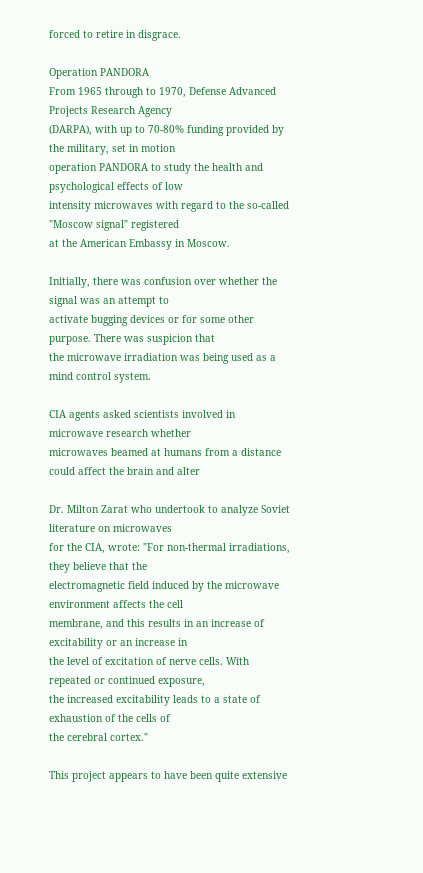forced to retire in disgrace.

Operation PANDORA
From 1965 through to 1970, Defense Advanced Projects Research Agency
(DARPA), with up to 70-80% funding provided by the military, set in motion
operation PANDORA to study the health and psychological effects of low
intensity microwaves with regard to the so-called "Moscow signal" registered
at the American Embassy in Moscow.

Initially, there was confusion over whether the signal was an attempt to
activate bugging devices or for some other purpose. There was suspicion that
the microwave irradiation was being used as a mind control system.

CIA agents asked scientists involved in microwave research whether
microwaves beamed at humans from a distance could affect the brain and alter

Dr. Milton Zarat who undertook to analyze Soviet literature on microwaves
for the CIA, wrote: "For non-thermal irradiations, they believe that the
electromagnetic field induced by the microwave environment affects the cell
membrane, and this results in an increase of excitability or an increase in
the level of excitation of nerve cells. With repeated or continued exposure,
the increased excitability leads to a state of exhaustion of the cells of
the cerebral cortex."

This project appears to have been quite extensive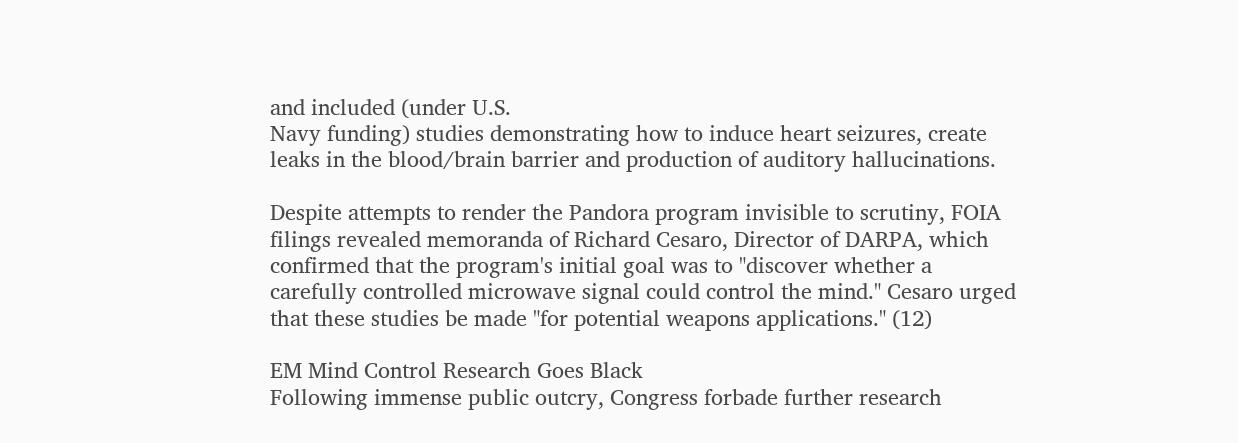and included (under U.S.
Navy funding) studies demonstrating how to induce heart seizures, create
leaks in the blood/brain barrier and production of auditory hallucinations.

Despite attempts to render the Pandora program invisible to scrutiny, FOIA
filings revealed memoranda of Richard Cesaro, Director of DARPA, which
confirmed that the program's initial goal was to "discover whether a
carefully controlled microwave signal could control the mind." Cesaro urged
that these studies be made "for potential weapons applications." (12)

EM Mind Control Research Goes Black
Following immense public outcry, Congress forbade further research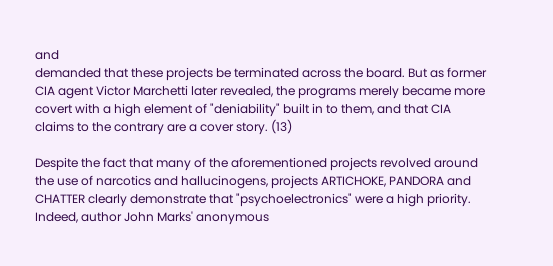and
demanded that these projects be terminated across the board. But as former
CIA agent Victor Marchetti later revealed, the programs merely became more
covert with a high element of "deniability" built in to them, and that CIA
claims to the contrary are a cover story. (13)

Despite the fact that many of the aforementioned projects revolved around
the use of narcotics and hallucinogens, projects ARTICHOKE, PANDORA and
CHATTER clearly demonstrate that "psychoelectronics" were a high priority.
Indeed, author John Marks' anonymous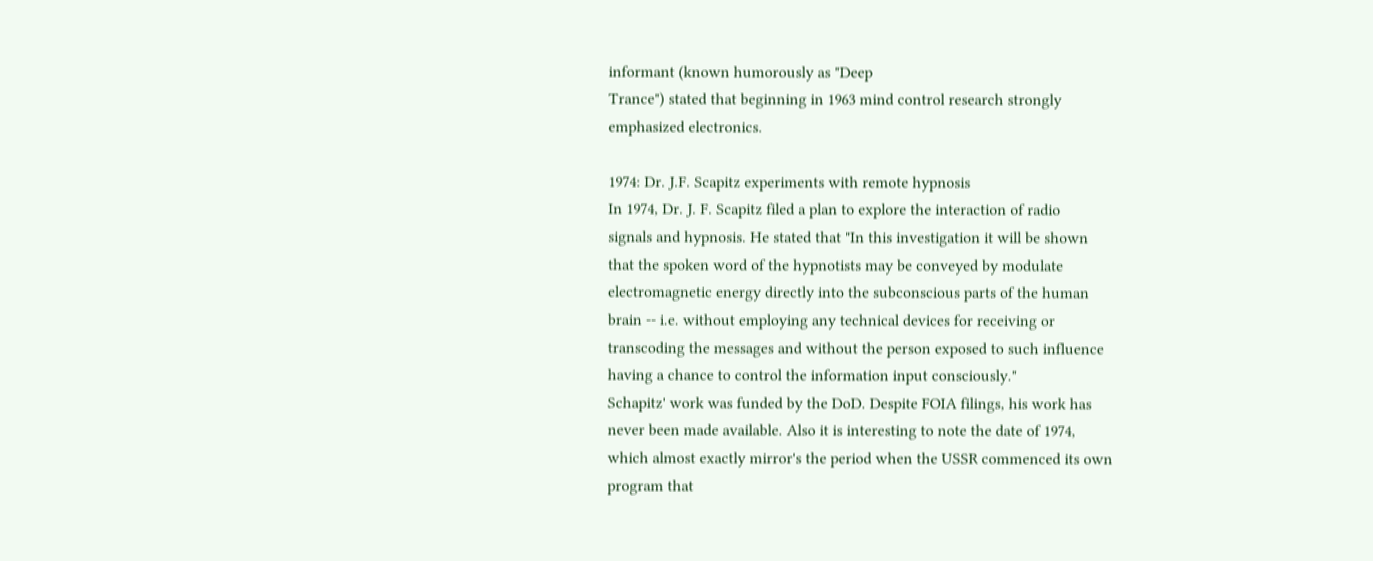informant (known humorously as "Deep
Trance") stated that beginning in 1963 mind control research strongly
emphasized electronics.

1974: Dr. J.F. Scapitz experiments with remote hypnosis
In 1974, Dr. J. F. Scapitz filed a plan to explore the interaction of radio
signals and hypnosis. He stated that "In this investigation it will be shown
that the spoken word of the hypnotists may be conveyed by modulate
electromagnetic energy directly into the subconscious parts of the human
brain -- i.e. without employing any technical devices for receiving or
transcoding the messages and without the person exposed to such influence
having a chance to control the information input consciously."
Schapitz' work was funded by the DoD. Despite FOIA filings, his work has
never been made available. Also it is interesting to note the date of 1974,
which almost exactly mirror's the period when the USSR commenced its own
program that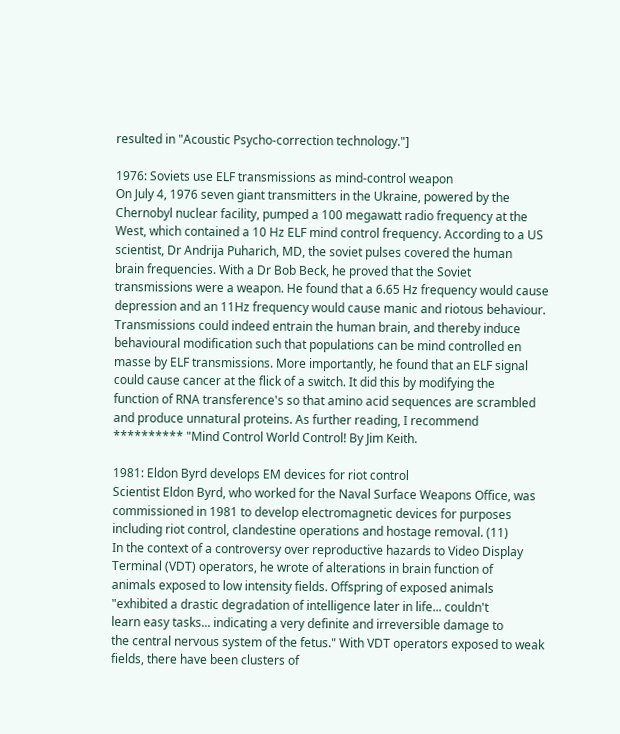resulted in "Acoustic Psycho-correction technology."]

1976: Soviets use ELF transmissions as mind-control weapon
On July 4, 1976 seven giant transmitters in the Ukraine, powered by the
Chernobyl nuclear facility, pumped a 100 megawatt radio frequency at the
West, which contained a 10 Hz ELF mind control frequency. According to a US
scientist, Dr Andrija Puharich, MD, the soviet pulses covered the human
brain frequencies. With a Dr Bob Beck, he proved that the Soviet
transmissions were a weapon. He found that a 6.65 Hz frequency would cause
depression and an 11Hz frequency would cause manic and riotous behaviour.
Transmissions could indeed entrain the human brain, and thereby induce
behavioural modification such that populations can be mind controlled en
masse by ELF transmissions. More importantly, he found that an ELF signal
could cause cancer at the flick of a switch. It did this by modifying the
function of RNA transference's so that amino acid sequences are scrambled
and produce unnatural proteins. As further reading, I recommend
********** "Mind Control World Control! By Jim Keith.

1981: Eldon Byrd develops EM devices for riot control
Scientist Eldon Byrd, who worked for the Naval Surface Weapons Office, was
commissioned in 1981 to develop electromagnetic devices for purposes
including riot control, clandestine operations and hostage removal. (11)
In the context of a controversy over reproductive hazards to Video Display
Terminal (VDT) operators, he wrote of alterations in brain function of
animals exposed to low intensity fields. Offspring of exposed animals
"exhibited a drastic degradation of intelligence later in life... couldn't
learn easy tasks... indicating a very definite and irreversible damage to
the central nervous system of the fetus." With VDT operators exposed to weak
fields, there have been clusters of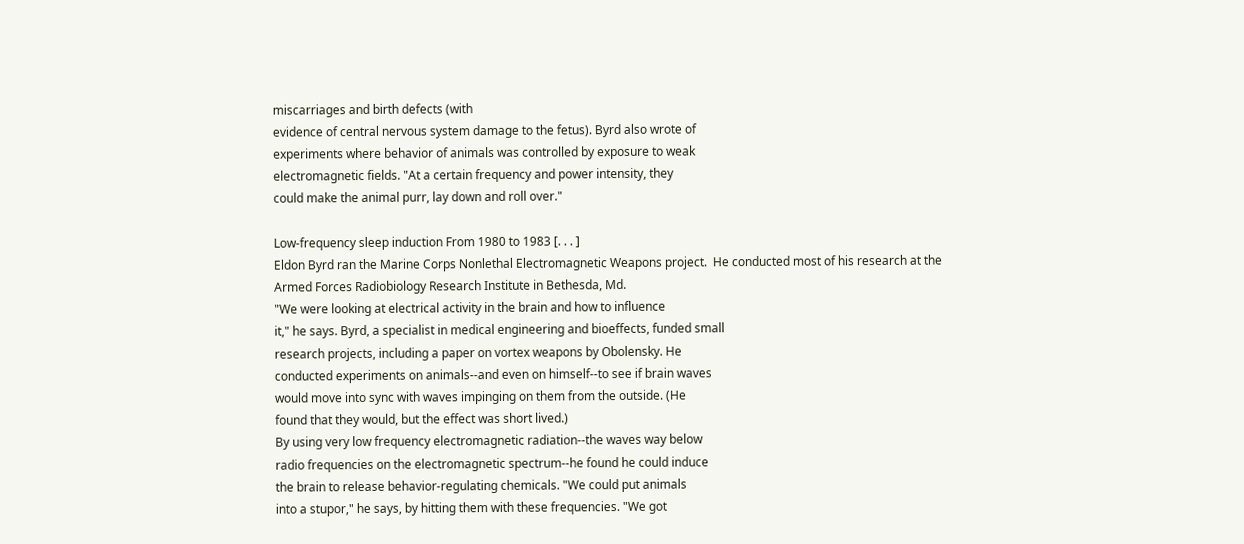miscarriages and birth defects (with
evidence of central nervous system damage to the fetus). Byrd also wrote of
experiments where behavior of animals was controlled by exposure to weak
electromagnetic fields. "At a certain frequency and power intensity, they
could make the animal purr, lay down and roll over."

Low-frequency sleep induction From 1980 to 1983 [. . . ]
Eldon Byrd ran the Marine Corps Nonlethal Electromagnetic Weapons project.  He conducted most of his research at the
Armed Forces Radiobiology Research Institute in Bethesda, Md.
"We were looking at electrical activity in the brain and how to influence
it," he says. Byrd, a specialist in medical engineering and bioeffects, funded small
research projects, including a paper on vortex weapons by Obolensky. He
conducted experiments on animals--and even on himself--to see if brain waves
would move into sync with waves impinging on them from the outside. (He
found that they would, but the effect was short lived.)
By using very low frequency electromagnetic radiation--the waves way below
radio frequencies on the electromagnetic spectrum--he found he could induce
the brain to release behavior-regulating chemicals. "We could put animals
into a stupor," he says, by hitting them with these frequencies. "We got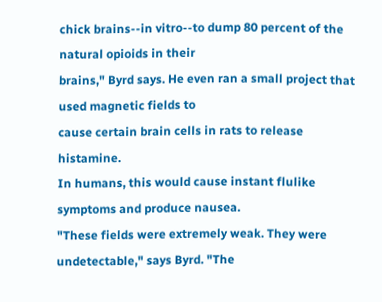chick brains--in vitro--to dump 80 percent of the natural opioids in their
brains," Byrd says. He even ran a small project that used magnetic fields to
cause certain brain cells in rats to release histamine.
In humans, this would cause instant flulike symptoms and produce nausea.
"These fields were extremely weak. They were undetectable," says Byrd. "The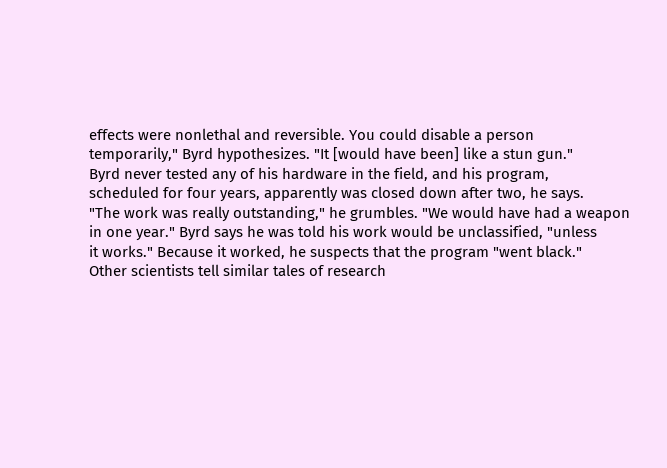effects were nonlethal and reversible. You could disable a person
temporarily," Byrd hypothesizes. "It [would have been] like a stun gun."
Byrd never tested any of his hardware in the field, and his program,
scheduled for four years, apparently was closed down after two, he says.
"The work was really outstanding," he grumbles. "We would have had a weapon
in one year." Byrd says he was told his work would be unclassified, "unless
it works." Because it worked, he suspects that the program "went black."
Other scientists tell similar tales of research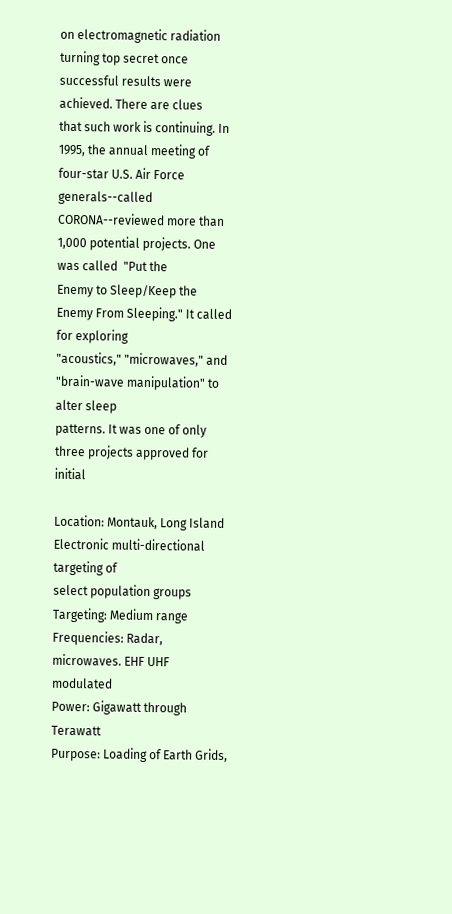on electromagnetic radiation
turning top secret once successful results were achieved. There are clues
that such work is continuing. In 1995, the annual meeting of four-star U.S. Air Force generals--called
CORONA--reviewed more than 1,000 potential projects. One was called  "Put the
Enemy to Sleep/Keep the Enemy From Sleeping." It called for exploring
"acoustics," "microwaves," and "brain-wave manipulation" to alter sleep
patterns. It was one of only three projects approved for initial

Location: Montauk, Long Island Electronic multi-directional targeting of
select population groups
Targeting: Medium range
Frequencies: Radar, microwaves. EHF UHF modulated
Power: Gigawatt through Terawatt
Purpose: Loading of Earth Grids,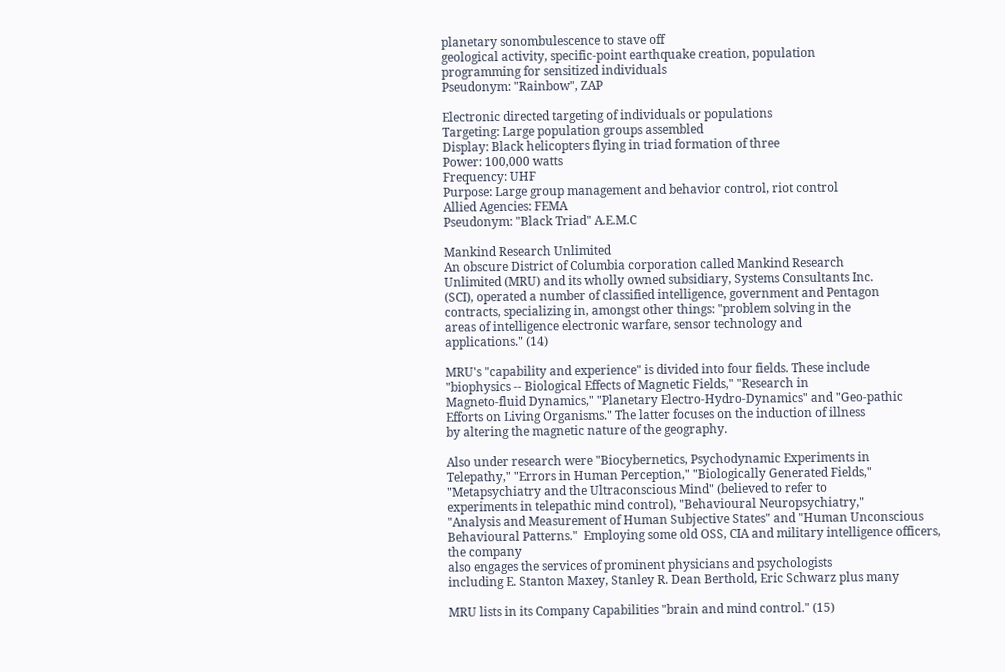planetary sonombulescence to stave off
geological activity, specific-point earthquake creation, population
programming for sensitized individuals
Pseudonym: "Rainbow", ZAP

Electronic directed targeting of individuals or populations
Targeting: Large population groups assembled
Display: Black helicopters flying in triad formation of three
Power: 100,000 watts
Frequency: UHF
Purpose: Large group management and behavior control, riot control
Allied Agencies: FEMA
Pseudonym: "Black Triad" A.E.M.C

Mankind Research Unlimited
An obscure District of Columbia corporation called Mankind Research
Unlimited (MRU) and its wholly owned subsidiary, Systems Consultants Inc.
(SCI), operated a number of classified intelligence, government and Pentagon
contracts, specializing in, amongst other things: "problem solving in the
areas of intelligence electronic warfare, sensor technology and
applications." (14)

MRU's "capability and experience" is divided into four fields. These include
"biophysics -- Biological Effects of Magnetic Fields," "Research in
Magneto-fluid Dynamics," "Planetary Electro-Hydro-Dynamics" and "Geo-pathic
Efforts on Living Organisms." The latter focuses on the induction of illness
by altering the magnetic nature of the geography.

Also under research were "Biocybernetics, Psychodynamic Experiments in
Telepathy," "Errors in Human Perception," "Biologically Generated Fields,"
"Metapsychiatry and the Ultraconscious Mind" (believed to refer to
experiments in telepathic mind control), "Behavioural Neuropsychiatry,"
"Analysis and Measurement of Human Subjective States" and "Human Unconscious
Behavioural Patterns."  Employing some old OSS, CIA and military intelligence officers, the company
also engages the services of prominent physicians and psychologists
including E. Stanton Maxey, Stanley R. Dean Berthold, Eric Schwarz plus many

MRU lists in its Company Capabilities "brain and mind control." (15)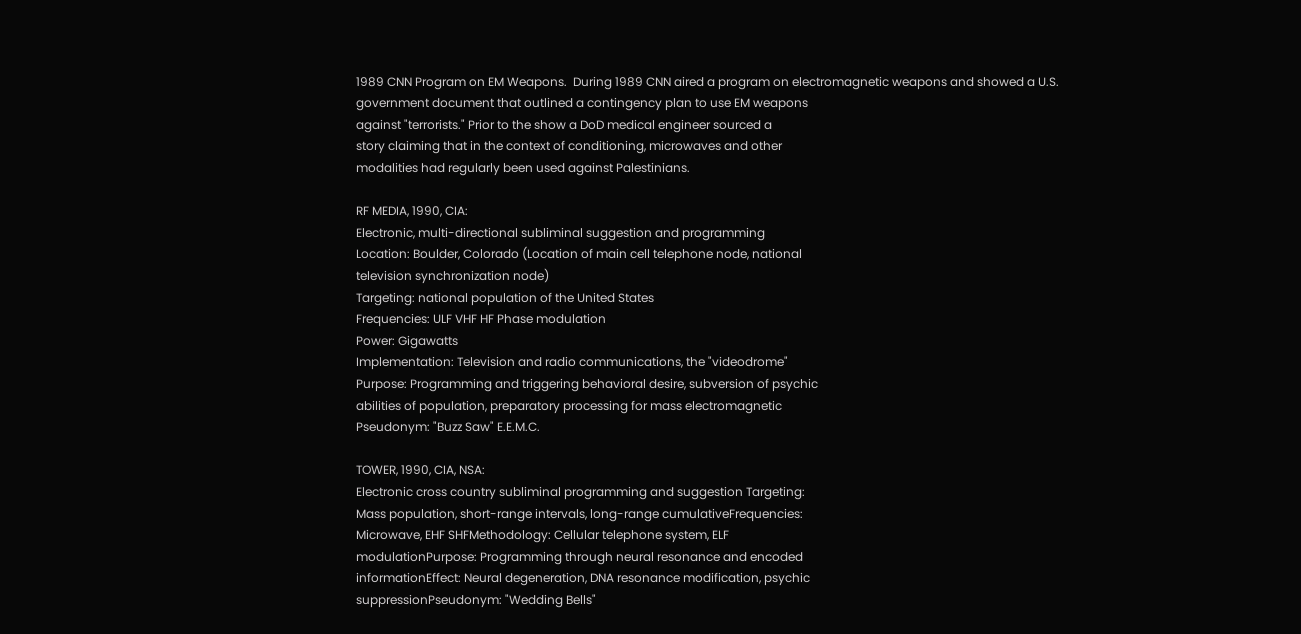1989 CNN Program on EM Weapons.  During 1989 CNN aired a program on electromagnetic weapons and showed a U.S.
government document that outlined a contingency plan to use EM weapons
against "terrorists." Prior to the show a DoD medical engineer sourced a
story claiming that in the context of conditioning, microwaves and other
modalities had regularly been used against Palestinians.

RF MEDIA, 1990, CIA:
Electronic, multi-directional subliminal suggestion and programming
Location: Boulder, Colorado (Location of main cell telephone node, national
television synchronization node)
Targeting: national population of the United States
Frequencies: ULF VHF HF Phase modulation
Power: Gigawatts
Implementation: Television and radio communications, the "videodrome"
Purpose: Programming and triggering behavioral desire, subversion of psychic
abilities of population, preparatory processing for mass electromagnetic
Pseudonym: "Buzz Saw" E.E.M.C.

TOWER, 1990, CIA, NSA:
Electronic cross country subliminal programming and suggestion Targeting:
Mass population, short-range intervals, long-range cumulativeFrequencies:
Microwave, EHF SHFMethodology: Cellular telephone system, ELF
modulationPurpose: Programming through neural resonance and encoded
informationEffect: Neural degeneration, DNA resonance modification, psychic
suppressionPseudonym: "Wedding Bells"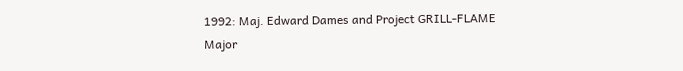1992: Maj. Edward Dames and Project GRILL-FLAME
Major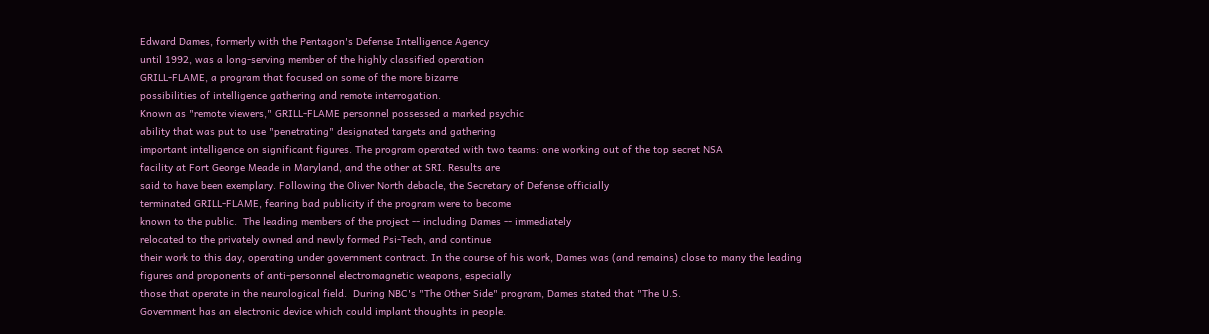Edward Dames, formerly with the Pentagon's Defense Intelligence Agency
until 1992, was a long-serving member of the highly classified operation
GRILL-FLAME, a program that focused on some of the more bizarre
possibilities of intelligence gathering and remote interrogation.
Known as "remote viewers," GRILL-FLAME personnel possessed a marked psychic
ability that was put to use "penetrating" designated targets and gathering
important intelligence on significant figures. The program operated with two teams: one working out of the top secret NSA
facility at Fort George Meade in Maryland, and the other at SRI. Results are
said to have been exemplary. Following the Oliver North debacle, the Secretary of Defense officially
terminated GRILL-FLAME, fearing bad publicity if the program were to become
known to the public.  The leading members of the project -- including Dames -- immediately
relocated to the privately owned and newly formed Psi-Tech, and continue
their work to this day, operating under government contract. In the course of his work, Dames was (and remains) close to many the leading
figures and proponents of anti-personnel electromagnetic weapons, especially
those that operate in the neurological field.  During NBC's "The Other Side" program, Dames stated that "The U.S.
Government has an electronic device which could implant thoughts in people.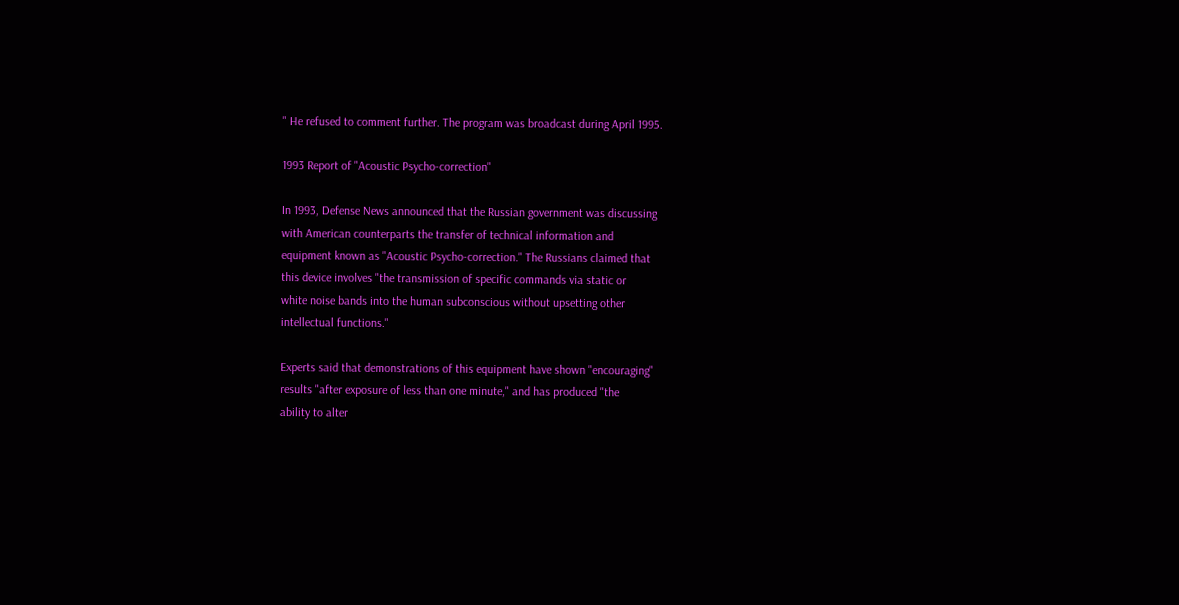" He refused to comment further. The program was broadcast during April 1995.

1993 Report of "Acoustic Psycho-correction"

In 1993, Defense News announced that the Russian government was discussing
with American counterparts the transfer of technical information and
equipment known as "Acoustic Psycho-correction." The Russians claimed that
this device involves "the transmission of specific commands via static or
white noise bands into the human subconscious without upsetting other
intellectual functions."

Experts said that demonstrations of this equipment have shown "encouraging"
results "after exposure of less than one minute," and has produced "the
ability to alter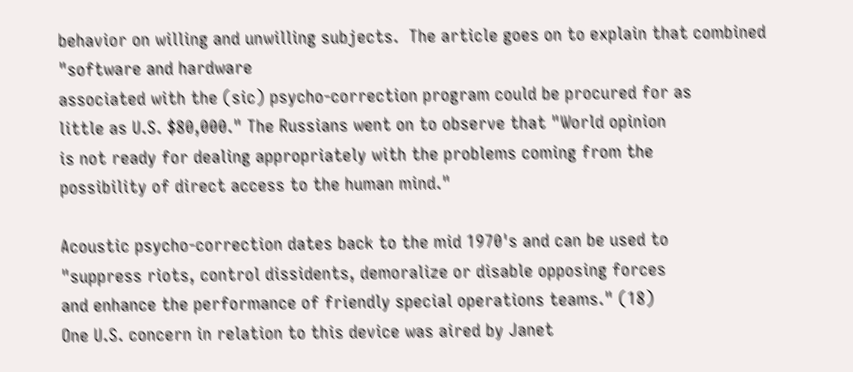behavior on willing and unwilling subjects.  The article goes on to explain that combined "software and hardware
associated with the (sic) psycho-correction program could be procured for as
little as U.S. $80,000." The Russians went on to observe that "World opinion
is not ready for dealing appropriately with the problems coming from the
possibility of direct access to the human mind."

Acoustic psycho-correction dates back to the mid 1970's and can be used to
"suppress riots, control dissidents, demoralize or disable opposing forces
and enhance the performance of friendly special operations teams." (18)
One U.S. concern in relation to this device was aired by Janet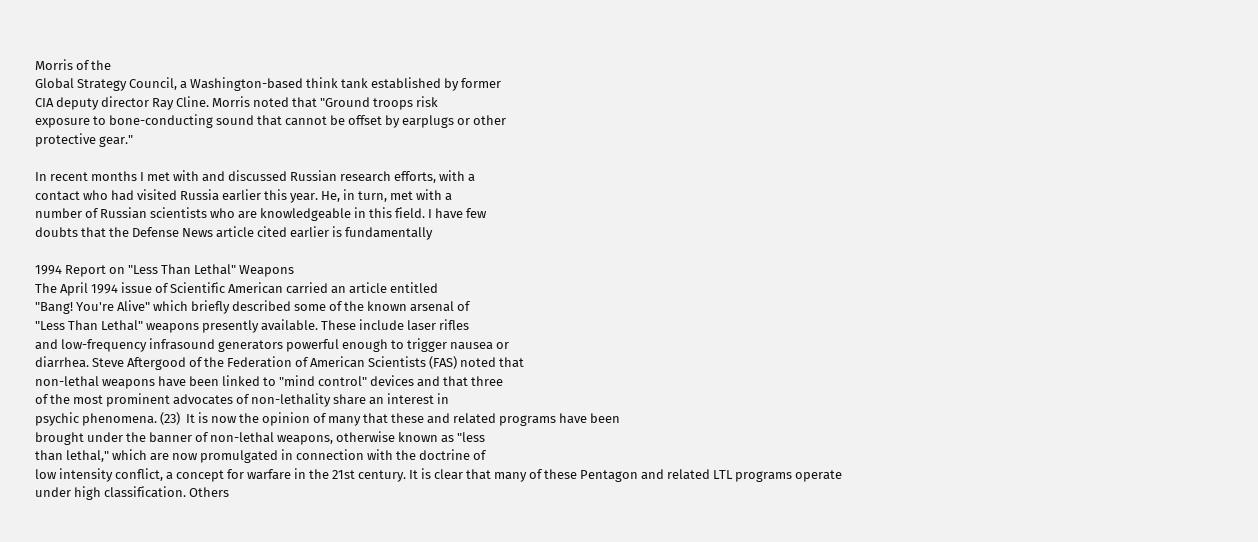Morris of the
Global Strategy Council, a Washington-based think tank established by former
CIA deputy director Ray Cline. Morris noted that "Ground troops risk
exposure to bone-conducting sound that cannot be offset by earplugs or other
protective gear."

In recent months I met with and discussed Russian research efforts, with a
contact who had visited Russia earlier this year. He, in turn, met with a
number of Russian scientists who are knowledgeable in this field. I have few
doubts that the Defense News article cited earlier is fundamentally

1994 Report on "Less Than Lethal" Weapons
The April 1994 issue of Scientific American carried an article entitled
"Bang! You're Alive" which briefly described some of the known arsenal of
"Less Than Lethal" weapons presently available. These include laser rifles
and low-frequency infrasound generators powerful enough to trigger nausea or
diarrhea. Steve Aftergood of the Federation of American Scientists (FAS) noted that
non-lethal weapons have been linked to "mind control" devices and that three
of the most prominent advocates of non-lethality share an interest in
psychic phenomena. (23)  It is now the opinion of many that these and related programs have been
brought under the banner of non-lethal weapons, otherwise known as "less
than lethal," which are now promulgated in connection with the doctrine of
low intensity conflict, a concept for warfare in the 21st century. It is clear that many of these Pentagon and related LTL programs operate
under high classification. Others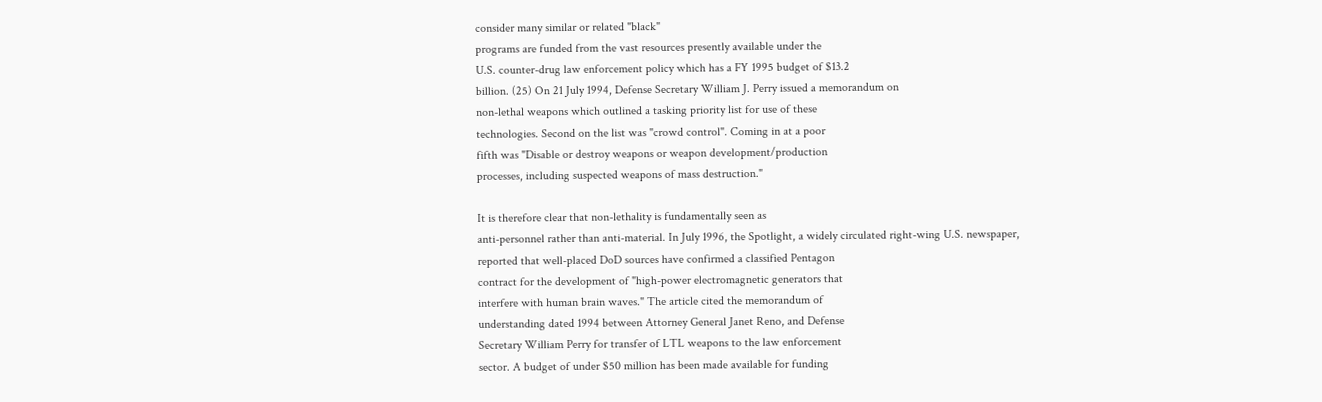consider many similar or related "black"
programs are funded from the vast resources presently available under the
U.S. counter-drug law enforcement policy which has a FY 1995 budget of $13.2
billion. (25) On 21 July 1994, Defense Secretary William J. Perry issued a memorandum on
non-lethal weapons which outlined a tasking priority list for use of these
technologies. Second on the list was "crowd control". Coming in at a poor
fifth was "Disable or destroy weapons or weapon development/production
processes, including suspected weapons of mass destruction."

It is therefore clear that non-lethality is fundamentally seen as
anti-personnel rather than anti-material. In July 1996, the Spotlight, a widely circulated right-wing U.S. newspaper,
reported that well-placed DoD sources have confirmed a classified Pentagon
contract for the development of "high-power electromagnetic generators that
interfere with human brain waves." The article cited the memorandum of
understanding dated 1994 between Attorney General Janet Reno, and Defense
Secretary William Perry for transfer of LTL weapons to the law enforcement
sector. A budget of under $50 million has been made available for funding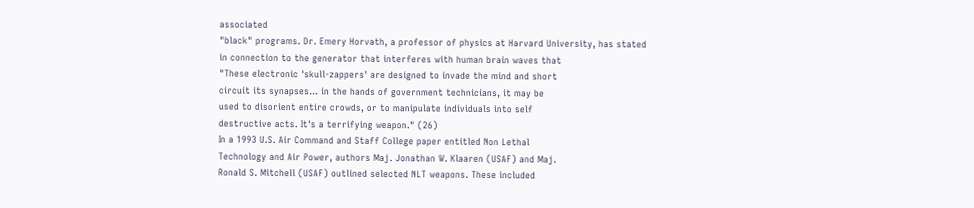associated
"black" programs. Dr. Emery Horvath, a professor of physics at Harvard University, has stated
in connection to the generator that interferes with human brain waves that
"These electronic 'skull-zappers' are designed to invade the mind and short
circuit its synapses... in the hands of government technicians, it may be
used to disorient entire crowds, or to manipulate individuals into self
destructive acts. It's a terrifying weapon." (26)
In a 1993 U.S. Air Command and Staff College paper entitled Non Lethal
Technology and Air Power, authors Maj. Jonathan W. Klaaren (USAF) and Maj.
Ronald S. Mitchell (USAF) outlined selected NLT weapons. These included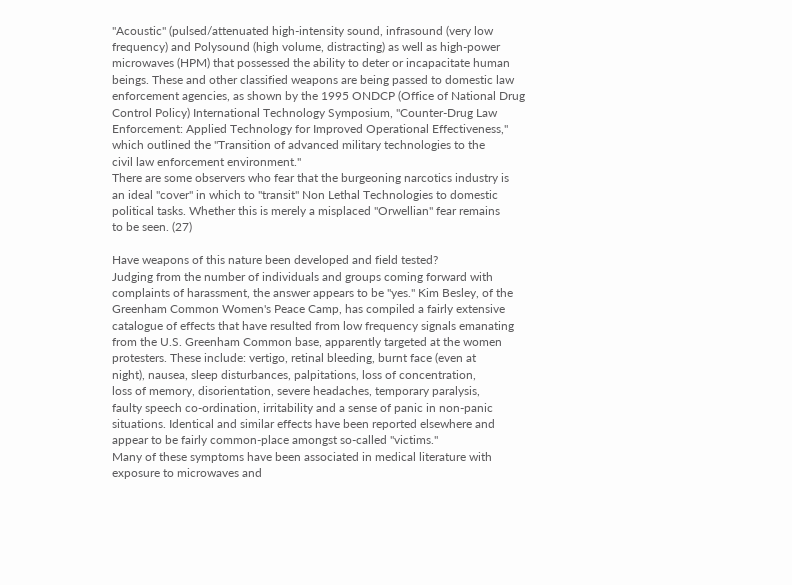"Acoustic" (pulsed/attenuated high-intensity sound, infrasound (very low
frequency) and Polysound (high volume, distracting) as well as high-power
microwaves (HPM) that possessed the ability to deter or incapacitate human
beings. These and other classified weapons are being passed to domestic law
enforcement agencies, as shown by the 1995 ONDCP (Office of National Drug
Control Policy) International Technology Symposium, "Counter-Drug Law
Enforcement: Applied Technology for Improved Operational Effectiveness,"
which outlined the "Transition of advanced military technologies to the
civil law enforcement environment."
There are some observers who fear that the burgeoning narcotics industry is
an ideal "cover" in which to "transit" Non Lethal Technologies to domestic
political tasks. Whether this is merely a misplaced "Orwellian" fear remains
to be seen. (27)

Have weapons of this nature been developed and field tested?
Judging from the number of individuals and groups coming forward with
complaints of harassment, the answer appears to be "yes." Kim Besley, of the
Greenham Common Women's Peace Camp, has compiled a fairly extensive
catalogue of effects that have resulted from low frequency signals emanating
from the U.S. Greenham Common base, apparently targeted at the women
protesters. These include: vertigo, retinal bleeding, burnt face (even at
night), nausea, sleep disturbances, palpitations, loss of concentration,
loss of memory, disorientation, severe headaches, temporary paralysis,
faulty speech co-ordination, irritability and a sense of panic in non-panic
situations. Identical and similar effects have been reported elsewhere and
appear to be fairly common-place amongst so-called "victims."
Many of these symptoms have been associated in medical literature with
exposure to microwaves and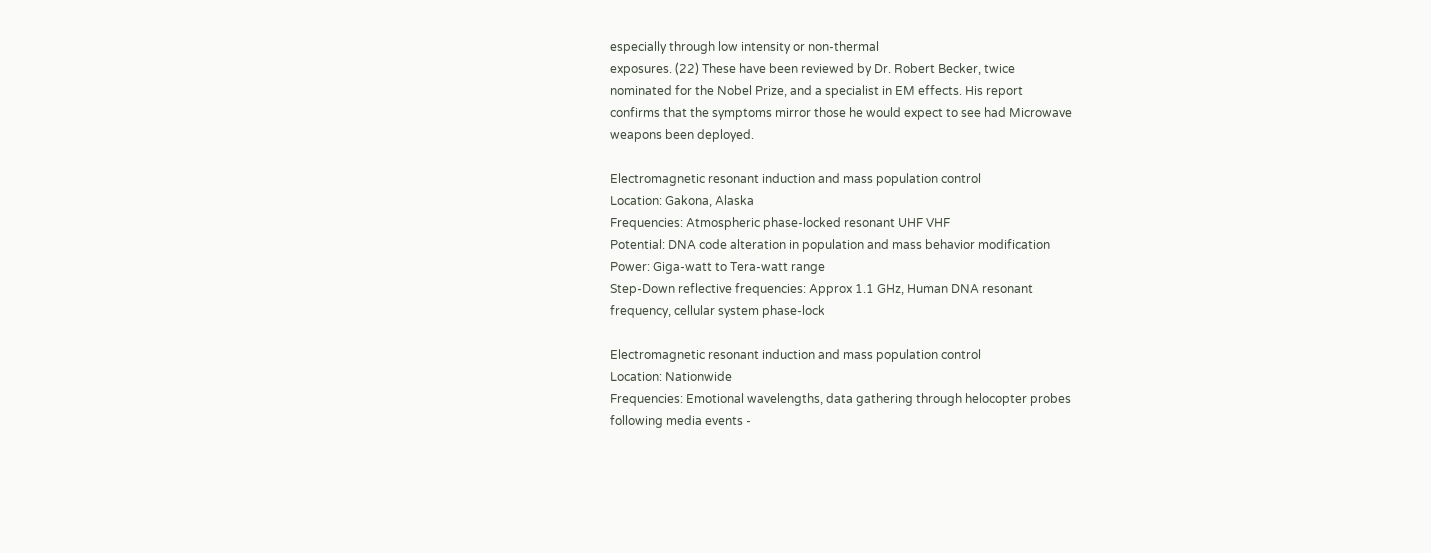especially through low intensity or non-thermal
exposures. (22) These have been reviewed by Dr. Robert Becker, twice
nominated for the Nobel Prize, and a specialist in EM effects. His report
confirms that the symptoms mirror those he would expect to see had Microwave
weapons been deployed.

Electromagnetic resonant induction and mass population control
Location: Gakona, Alaska
Frequencies: Atmospheric phase-locked resonant UHF VHF
Potential: DNA code alteration in population and mass behavior modification
Power: Giga-watt to Tera-watt range
Step-Down reflective frequencies: Approx 1.1 GHz, Human DNA resonant
frequency, cellular system phase-lock

Electromagnetic resonant induction and mass population control
Location: Nationwide
Frequencies: Emotional wavelengths, data gathering through helocopter probes
following media events -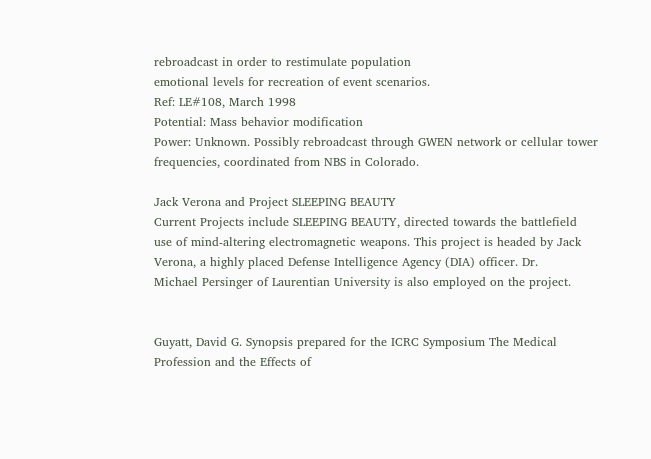rebroadcast in order to restimulate population
emotional levels for recreation of event scenarios.
Ref: LE#108, March 1998
Potential: Mass behavior modification
Power: Unknown. Possibly rebroadcast through GWEN network or cellular tower
frequencies, coordinated from NBS in Colorado.

Jack Verona and Project SLEEPING BEAUTY
Current Projects include SLEEPING BEAUTY, directed towards the battlefield
use of mind-altering electromagnetic weapons. This project is headed by Jack
Verona, a highly placed Defense Intelligence Agency (DIA) officer. Dr.
Michael Persinger of Laurentian University is also employed on the project.


Guyatt, David G. Synopsis prepared for the ICRC Symposium The Medical
Profession and the Effects of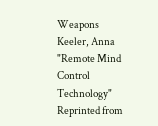Weapons
Keeler, Anna "Remote Mind Control Technology" Reprinted from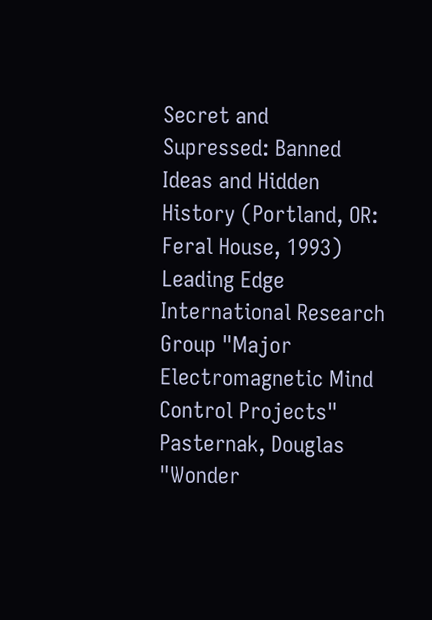Secret and
Supressed: Banned Ideas and Hidden History (Portland, OR: Feral House, 1993)
Leading Edge International Research Group "Major Electromagnetic Mind
Control Projects"
Pasternak, Douglas "Wonder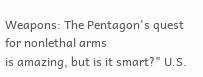Weapons: The Pentagon's quest for nonlethal arms
is amazing, but is it smart?" U.S.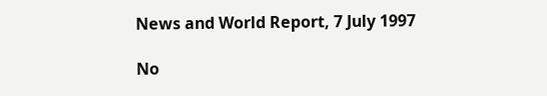News and World Report, 7 July 1997

No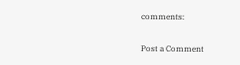comments:

Post a Comment